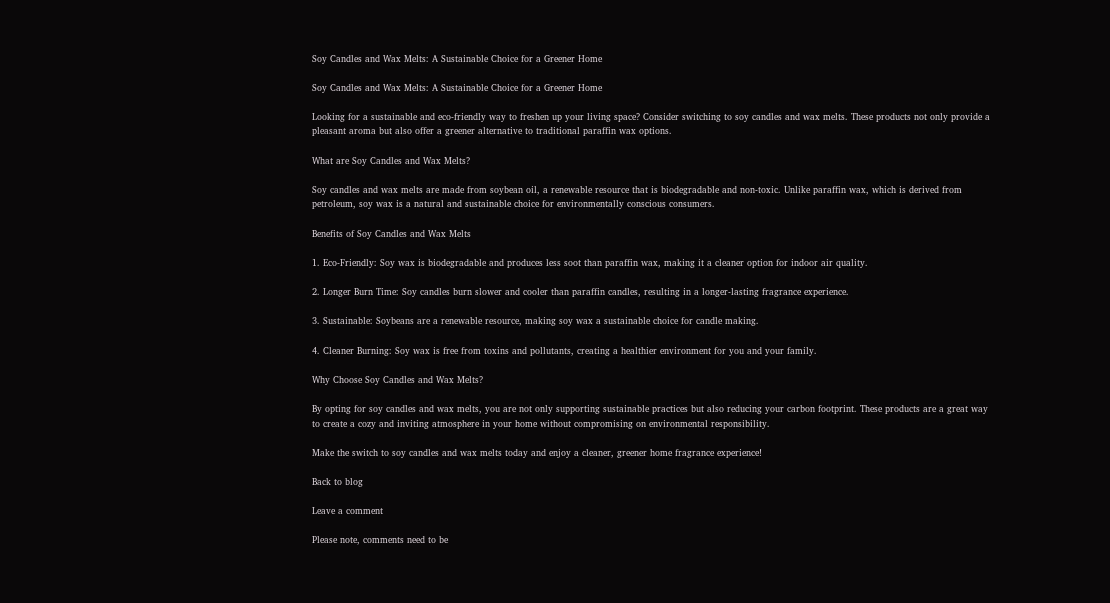Soy Candles and Wax Melts: A Sustainable Choice for a Greener Home

Soy Candles and Wax Melts: A Sustainable Choice for a Greener Home

Looking for a sustainable and eco-friendly way to freshen up your living space? Consider switching to soy candles and wax melts. These products not only provide a pleasant aroma but also offer a greener alternative to traditional paraffin wax options.

What are Soy Candles and Wax Melts?

Soy candles and wax melts are made from soybean oil, a renewable resource that is biodegradable and non-toxic. Unlike paraffin wax, which is derived from petroleum, soy wax is a natural and sustainable choice for environmentally conscious consumers.

Benefits of Soy Candles and Wax Melts

1. Eco-Friendly: Soy wax is biodegradable and produces less soot than paraffin wax, making it a cleaner option for indoor air quality.

2. Longer Burn Time: Soy candles burn slower and cooler than paraffin candles, resulting in a longer-lasting fragrance experience.

3. Sustainable: Soybeans are a renewable resource, making soy wax a sustainable choice for candle making.

4. Cleaner Burning: Soy wax is free from toxins and pollutants, creating a healthier environment for you and your family.

Why Choose Soy Candles and Wax Melts?

By opting for soy candles and wax melts, you are not only supporting sustainable practices but also reducing your carbon footprint. These products are a great way to create a cozy and inviting atmosphere in your home without compromising on environmental responsibility.

Make the switch to soy candles and wax melts today and enjoy a cleaner, greener home fragrance experience!

Back to blog

Leave a comment

Please note, comments need to be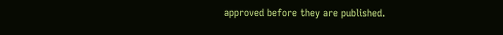approved before they are published.